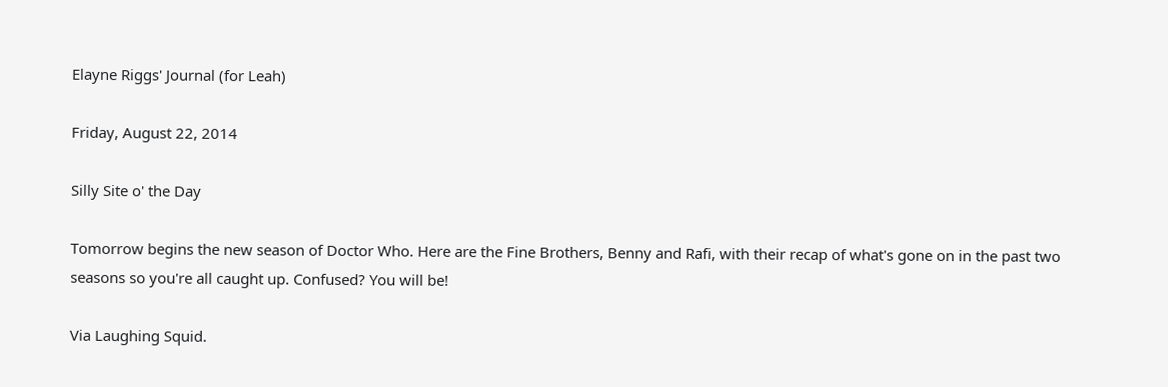Elayne Riggs' Journal (for Leah)

Friday, August 22, 2014

Silly Site o' the Day

Tomorrow begins the new season of Doctor Who. Here are the Fine Brothers, Benny and Rafi, with their recap of what's gone on in the past two seasons so you're all caught up. Confused? You will be!

Via Laughing Squid.